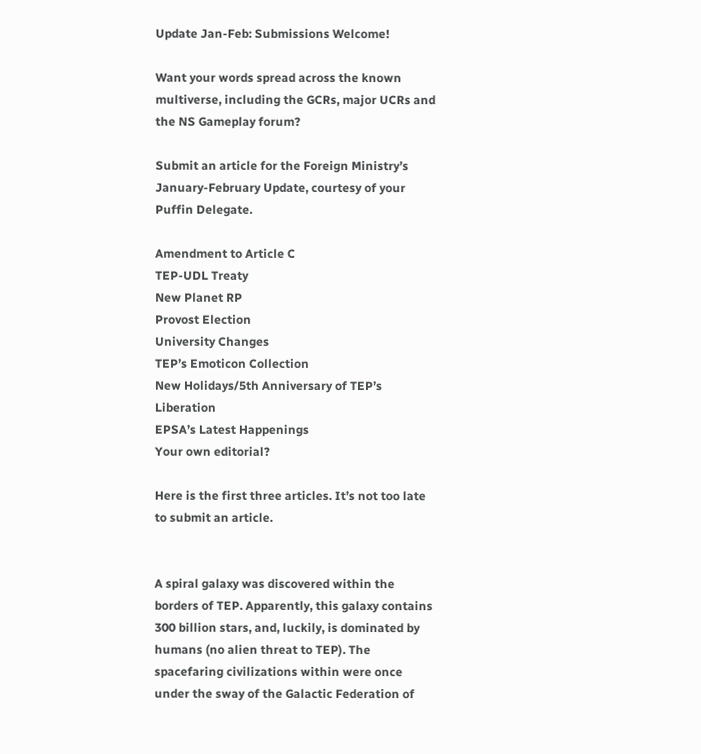Update Jan-Feb: Submissions Welcome!

Want your words spread across the known multiverse, including the GCRs, major UCRs and the NS Gameplay forum?

Submit an article for the Foreign Ministry’s January-February Update, courtesy of your Puffin Delegate.

Amendment to Article C
TEP-UDL Treaty
New Planet RP
Provost Election
University Changes
TEP’s Emoticon Collection
New Holidays/5th Anniversary of TEP’s Liberation
EPSA’s Latest Happenings
Your own editorial?

Here is the first three articles. It’s not too late to submit an article.


A spiral galaxy was discovered within the borders of TEP. Apparently, this galaxy contains 300 billion stars, and, luckily, is dominated by humans (no alien threat to TEP). The spacefaring civilizations within were once under the sway of the Galactic Federation of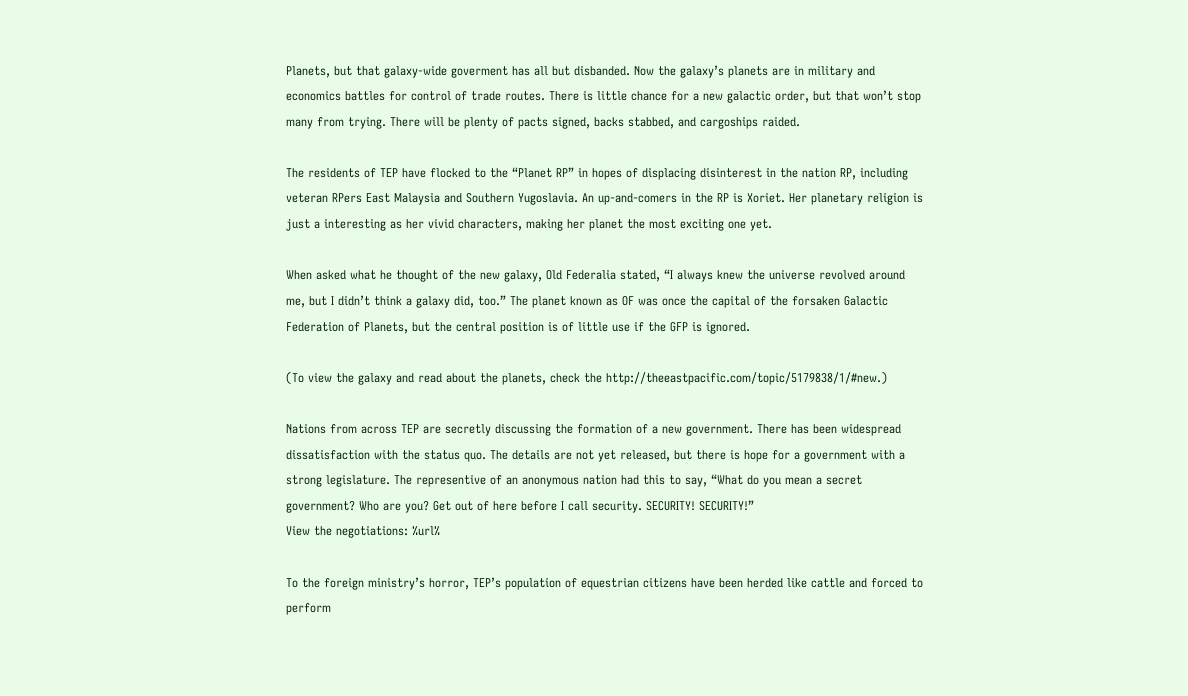Planets, but that galaxy-wide goverment has all but disbanded. Now the galaxy’s planets are in military and economics battles for control of trade routes. There is little chance for a new galactic order, but that won’t stop many from trying. There will be plenty of pacts signed, backs stabbed, and cargoships raided.

The residents of TEP have flocked to the “Planet RP” in hopes of displacing disinterest in the nation RP, including veteran RPers East Malaysia and Southern Yugoslavia. An up-and-comers in the RP is Xoriet. Her planetary religion is just a interesting as her vivid characters, making her planet the most exciting one yet.

When asked what he thought of the new galaxy, Old Federalia stated, “I always knew the universe revolved around me, but I didn’t think a galaxy did, too.” The planet known as OF was once the capital of the forsaken Galactic Federation of Planets, but the central position is of little use if the GFP is ignored.

(To view the galaxy and read about the planets, check the http://theeastpacific.com/topic/5179838/1/#new.)

Nations from across TEP are secretly discussing the formation of a new government. There has been widespread dissatisfaction with the status quo. The details are not yet released, but there is hope for a government with a strong legislature. The representive of an anonymous nation had this to say, “What do you mean a secret government? Who are you? Get out of here before I call security. SECURITY! SECURITY!”
View the negotiations: %url%

To the foreign ministry’s horror, TEP’s population of equestrian citizens have been herded like cattle and forced to perform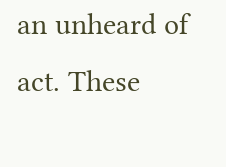an unheard of act. These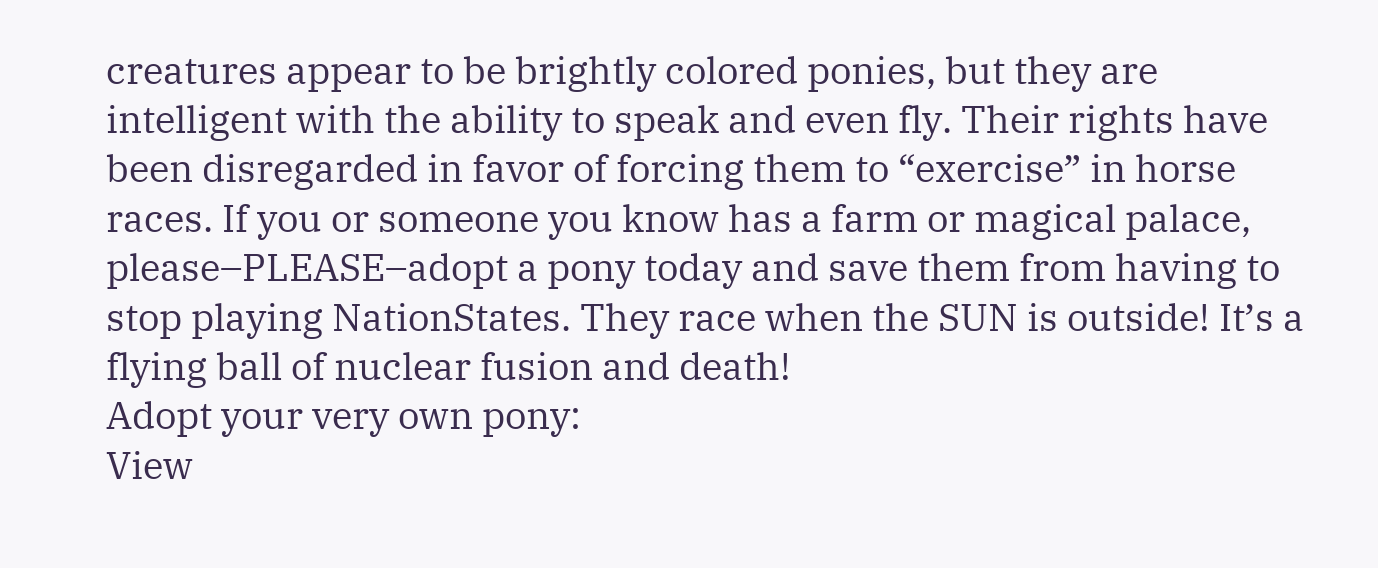creatures appear to be brightly colored ponies, but they are intelligent with the ability to speak and even fly. Their rights have been disregarded in favor of forcing them to “exercise” in horse races. If you or someone you know has a farm or magical palace, please–PLEASE–adopt a pony today and save them from having to stop playing NationStates. They race when the SUN is outside! It’s a flying ball of nuclear fusion and death!
Adopt your very own pony:
View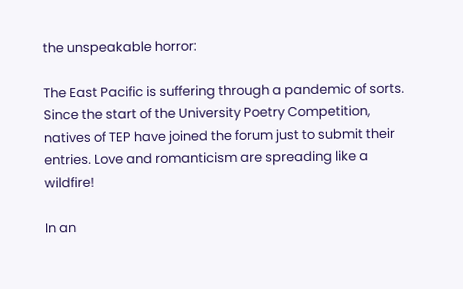the unspeakable horror:

The East Pacific is suffering through a pandemic of sorts. Since the start of the University Poetry Competition, natives of TEP have joined the forum just to submit their entries. Love and romanticism are spreading like a wildfire!

In an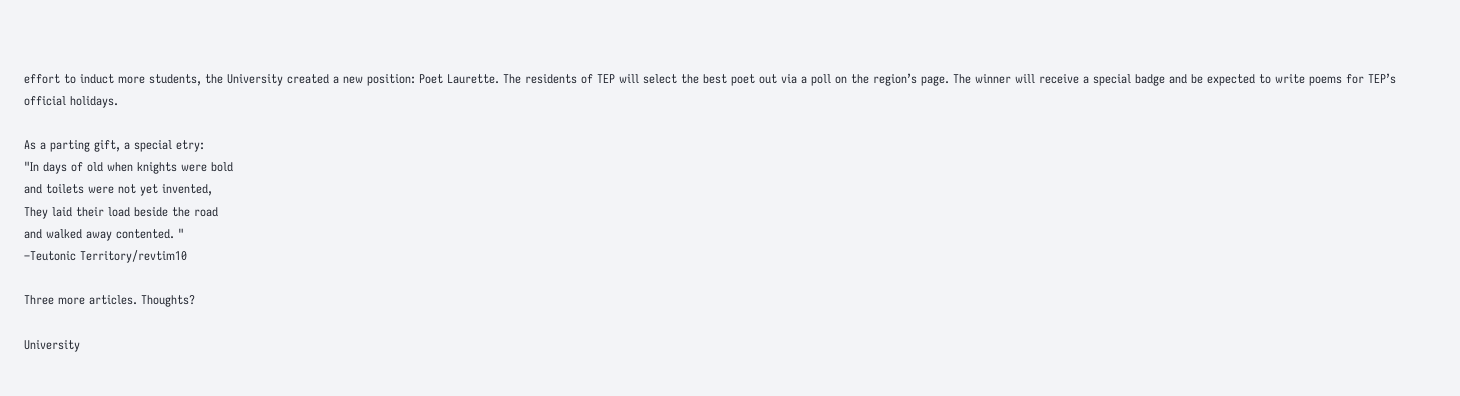effort to induct more students, the University created a new position: Poet Laurette. The residents of TEP will select the best poet out via a poll on the region’s page. The winner will receive a special badge and be expected to write poems for TEP’s official holidays.

As a parting gift, a special etry:
"In days of old when knights were bold
and toilets were not yet invented,
They laid their load beside the road
and walked away contented. "
–Teutonic Territory/revtim10

Three more articles. Thoughts?

University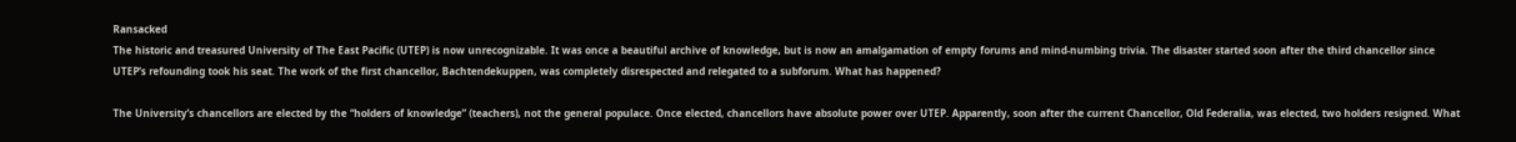Ransacked
The historic and treasured University of The East Pacific (UTEP) is now unrecognizable. It was once a beautiful archive of knowledge, but is now an amalgamation of empty forums and mind-numbing trivia. The disaster started soon after the third chancellor since UTEP’s refounding took his seat. The work of the first chancellor, Bachtendekuppen, was completely disrespected and relegated to a subforum. What has happened?

The University’s chancellors are elected by the “holders of knowledge” (teachers), not the general populace. Once elected, chancellors have absolute power over UTEP. Apparently, soon after the current Chancellor, Old Federalia, was elected, two holders resigned. What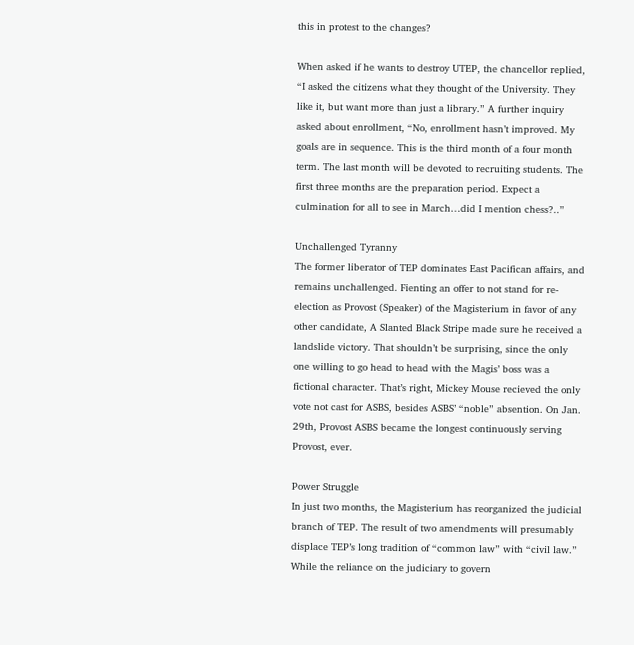this in protest to the changes?

When asked if he wants to destroy UTEP, the chancellor replied, “I asked the citizens what they thought of the University. They like it, but want more than just a library.” A further inquiry asked about enrollment, “No, enrollment hasn’t improved. My goals are in sequence. This is the third month of a four month term. The last month will be devoted to recruiting students. The first three months are the preparation period. Expect a culmination for all to see in March…did I mention chess?..”

Unchallenged Tyranny
The former liberator of TEP dominates East Pacifican affairs, and remains unchallenged. Fienting an offer to not stand for re-election as Provost (Speaker) of the Magisterium in favor of any other candidate, A Slanted Black Stripe made sure he received a landslide victory. That shouldn’t be surprising, since the only one willing to go head to head with the Magis’ boss was a fictional character. That’s right, Mickey Mouse recieved the only vote not cast for ASBS, besides ASBS’ “noble” absention. On Jan. 29th, Provost ASBS became the longest continuously serving Provost, ever.

Power Struggle
In just two months, the Magisterium has reorganized the judicial branch of TEP. The result of two amendments will presumably displace TEP’s long tradition of “common law” with “civil law.” While the reliance on the judiciary to govern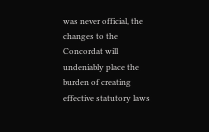was never official, the changes to the Concordat will undeniably place the burden of creating effective statutory laws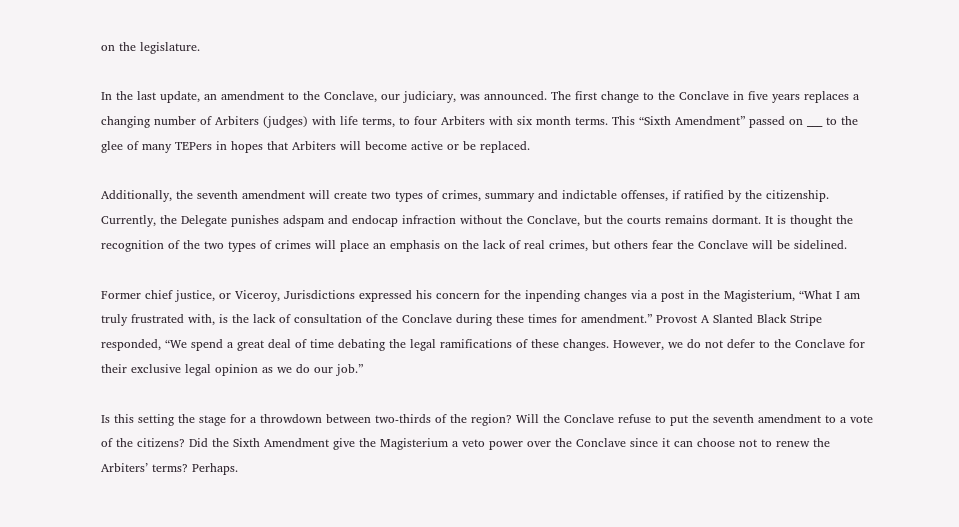on the legislature.

In the last update, an amendment to the Conclave, our judiciary, was announced. The first change to the Conclave in five years replaces a changing number of Arbiters (judges) with life terms, to four Arbiters with six month terms. This “Sixth Amendment” passed on ___ to the glee of many TEPers in hopes that Arbiters will become active or be replaced.

Additionally, the seventh amendment will create two types of crimes, summary and indictable offenses, if ratified by the citizenship. Currently, the Delegate punishes adspam and endocap infraction without the Conclave, but the courts remains dormant. It is thought the recognition of the two types of crimes will place an emphasis on the lack of real crimes, but others fear the Conclave will be sidelined.

Former chief justice, or Viceroy, Jurisdictions expressed his concern for the inpending changes via a post in the Magisterium, “What I am truly frustrated with, is the lack of consultation of the Conclave during these times for amendment.” Provost A Slanted Black Stripe responded, “We spend a great deal of time debating the legal ramifications of these changes. However, we do not defer to the Conclave for their exclusive legal opinion as we do our job.”

Is this setting the stage for a throwdown between two-thirds of the region? Will the Conclave refuse to put the seventh amendment to a vote of the citizens? Did the Sixth Amendment give the Magisterium a veto power over the Conclave since it can choose not to renew the Arbiters’ terms? Perhaps.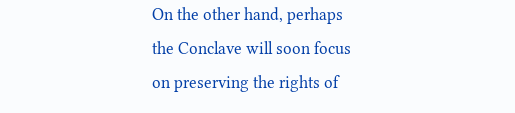On the other hand, perhaps the Conclave will soon focus on preserving the rights of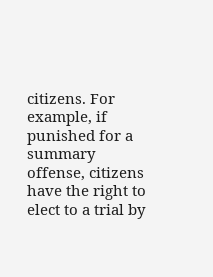citizens. For example, if punished for a summary offense, citizens have the right to elect to a trial by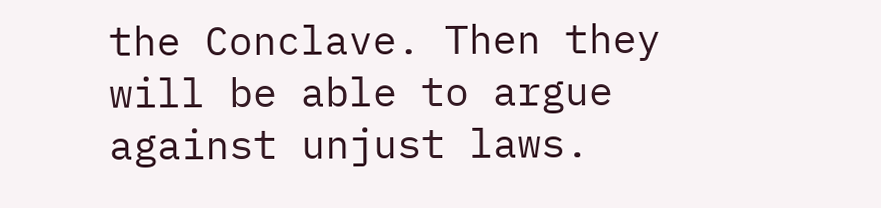the Conclave. Then they will be able to argue against unjust laws.